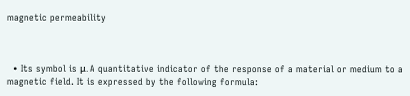magnetic permeability



  • Its symbol is μ. A quantitative indicator of the response of a material or medium to a magnetic field. It is expressed by the following formula: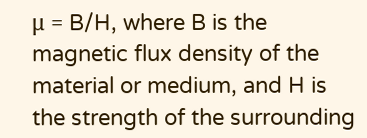μ = B/H, where B is the magnetic flux density of the material or medium, and H is the strength of the surrounding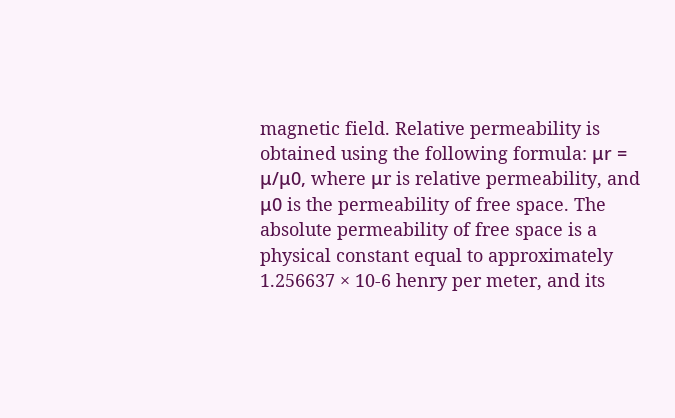magnetic field. Relative permeability is obtained using the following formula: μr = μ/μ0, where μr is relative permeability, and μ0 is the permeability of free space. The absolute permeability of free space is a physical constant equal to approximately 1.256637 × 10-6 henry per meter, and its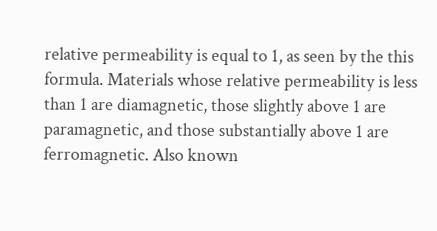relative permeability is equal to 1, as seen by the this formula. Materials whose relative permeability is less than 1 are diamagnetic, those slightly above 1 are paramagnetic, and those substantially above 1 are ferromagnetic. Also known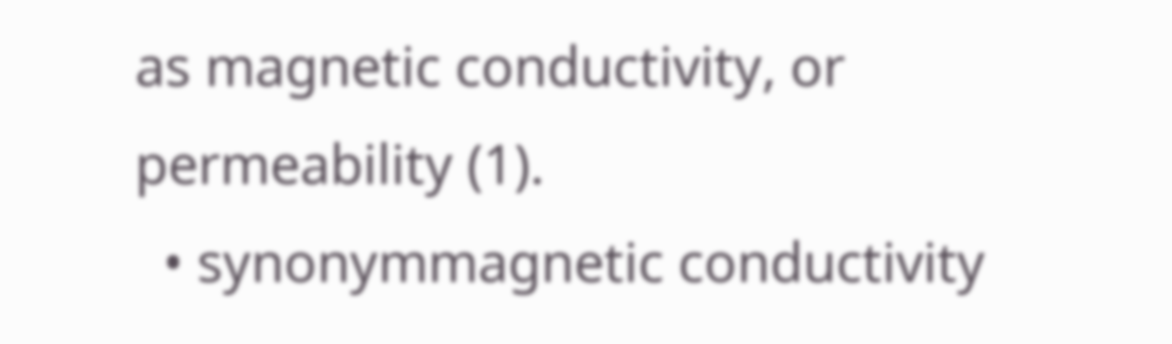as magnetic conductivity, or permeability (1).
  • synonymmagnetic conductivity